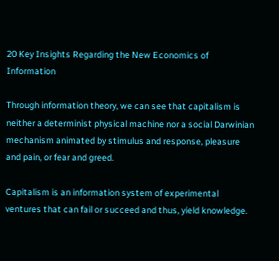20 Key Insights Regarding the New Economics of Information

Through information theory, we can see that capitalism is neither a determinist physical machine nor a social Darwinian mechanism animated by stimulus and response, pleasure and pain, or fear and greed.

Capitalism is an information system of experimental ventures that can fail or succeed and thus, yield knowledge.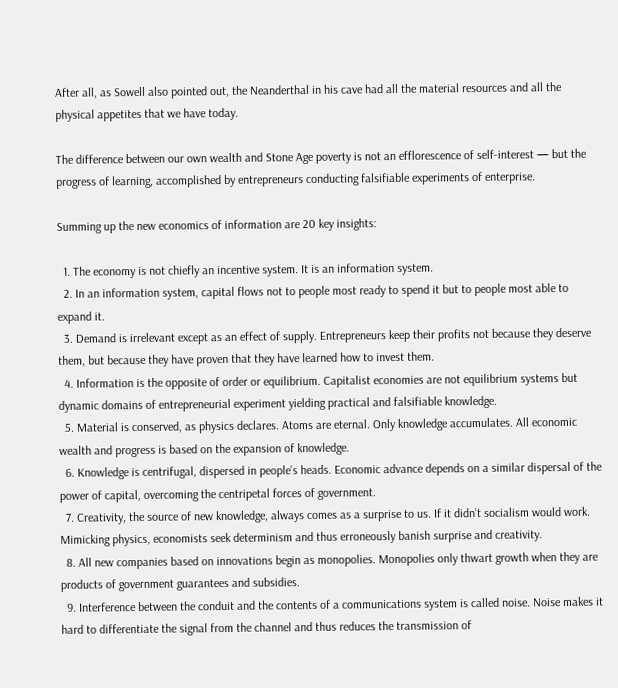After all, as Sowell also pointed out, the Neanderthal in his cave had all the material resources and all the physical appetites that we have today.

The difference between our own wealth and Stone Age poverty is not an efflorescence of self-interest — but the progress of learning, accomplished by entrepreneurs conducting falsifiable experiments of enterprise.

Summing up the new economics of information are 20 key insights:

  1. The economy is not chiefly an incentive system. It is an information system.
  2. In an information system, capital flows not to people most ready to spend it but to people most able to expand it.
  3. Demand is irrelevant except as an effect of supply. Entrepreneurs keep their profits not because they deserve them, but because they have proven that they have learned how to invest them.
  4. Information is the opposite of order or equilibrium. Capitalist economies are not equilibrium systems but dynamic domains of entrepreneurial experiment yielding practical and falsifiable knowledge.
  5. Material is conserved, as physics declares. Atoms are eternal. Only knowledge accumulates. All economic wealth and progress is based on the expansion of knowledge.
  6. Knowledge is centrifugal, dispersed in people’s heads. Economic advance depends on a similar dispersal of the power of capital, overcoming the centripetal forces of government.
  7. Creativity, the source of new knowledge, always comes as a surprise to us. If it didn’t socialism would work. Mimicking physics, economists seek determinism and thus erroneously banish surprise and creativity.
  8. All new companies based on innovations begin as monopolies. Monopolies only thwart growth when they are products of government guarantees and subsidies.
  9. Interference between the conduit and the contents of a communications system is called noise. Noise makes it hard to differentiate the signal from the channel and thus reduces the transmission of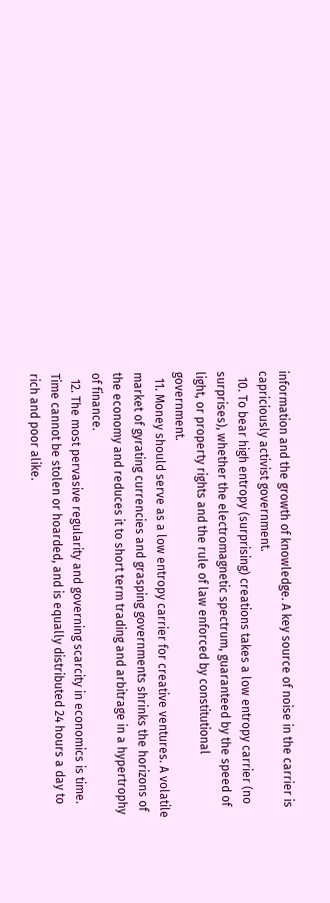information and the growth of knowledge. A key source of noise in the carrier is capriciously activist government.
  10. To bear high entropy (surprising) creations takes a low entropy carrier (no surprises), whether the electromagnetic spectrum, guaranteed by the speed of light, or property rights and the rule of law enforced by constitutional government.
  11. Money should serve as a low entropy carrier for creative ventures. A volatile market of gyrating currencies and grasping governments shrinks the horizons of the economy and reduces it to short term trading and arbitrage in a hypertrophy of finance.
  12. The most pervasive regularity and governing scarcity in economics is time. Time cannot be stolen or hoarded, and is equally distributed 24 hours a day to rich and poor alike.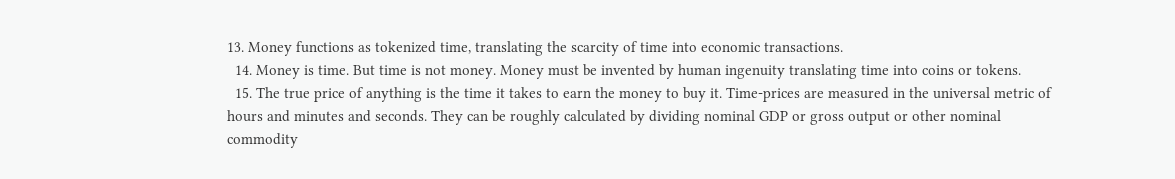13. Money functions as tokenized time, translating the scarcity of time into economic transactions.
  14. Money is time. But time is not money. Money must be invented by human ingenuity translating time into coins or tokens.
  15. The true price of anything is the time it takes to earn the money to buy it. Time-prices are measured in the universal metric of hours and minutes and seconds. They can be roughly calculated by dividing nominal GDP or gross output or other nominal commodity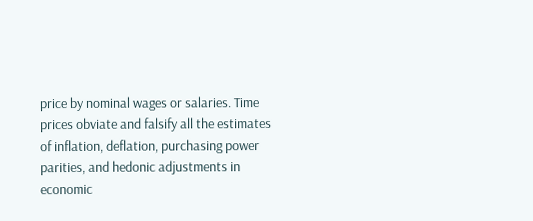price by nominal wages or salaries. Time prices obviate and falsify all the estimates of inflation, deflation, purchasing power parities, and hedonic adjustments in economic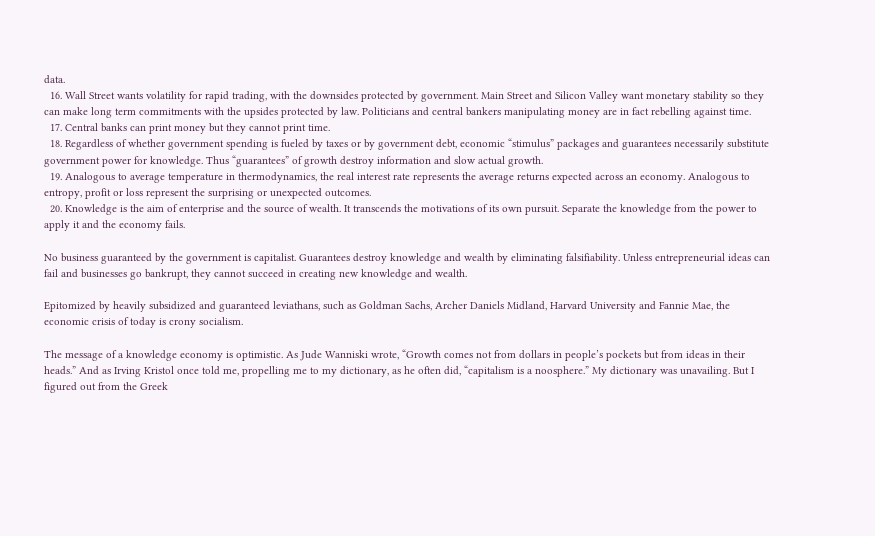data.
  16. Wall Street wants volatility for rapid trading, with the downsides protected by government. Main Street and Silicon Valley want monetary stability so they can make long term commitments with the upsides protected by law. Politicians and central bankers manipulating money are in fact rebelling against time.
  17. Central banks can print money but they cannot print time.
  18. Regardless of whether government spending is fueled by taxes or by government debt, economic “stimulus” packages and guarantees necessarily substitute government power for knowledge. Thus “guarantees” of growth destroy information and slow actual growth.
  19. Analogous to average temperature in thermodynamics, the real interest rate represents the average returns expected across an economy. Analogous to entropy, profit or loss represent the surprising or unexpected outcomes.
  20. Knowledge is the aim of enterprise and the source of wealth. It transcends the motivations of its own pursuit. Separate the knowledge from the power to apply it and the economy fails.

No business guaranteed by the government is capitalist. Guarantees destroy knowledge and wealth by eliminating falsifiability. Unless entrepreneurial ideas can fail and businesses go bankrupt, they cannot succeed in creating new knowledge and wealth.

Epitomized by heavily subsidized and guaranteed leviathans, such as Goldman Sachs, Archer Daniels Midland, Harvard University and Fannie Mae, the economic crisis of today is crony socialism.

The message of a knowledge economy is optimistic. As Jude Wanniski wrote, “Growth comes not from dollars in people’s pockets but from ideas in their heads.” And as Irving Kristol once told me, propelling me to my dictionary, as he often did, “capitalism is a noosphere.” My dictionary was unavailing. But I figured out from the Greek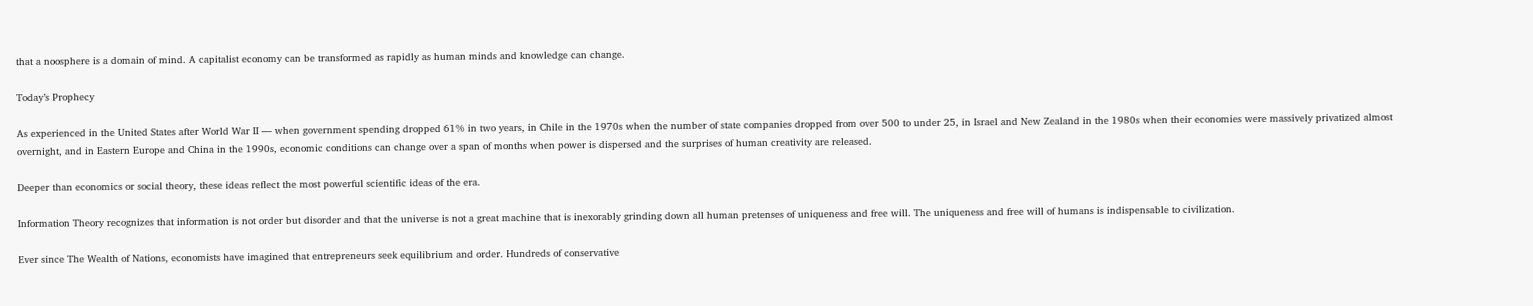that a noosphere is a domain of mind. A capitalist economy can be transformed as rapidly as human minds and knowledge can change.

Today’s Prophecy

As experienced in the United States after World War II — when government spending dropped 61% in two years, in Chile in the 1970s when the number of state companies dropped from over 500 to under 25, in Israel and New Zealand in the 1980s when their economies were massively privatized almost overnight, and in Eastern Europe and China in the 1990s, economic conditions can change over a span of months when power is dispersed and the surprises of human creativity are released.

Deeper than economics or social theory, these ideas reflect the most powerful scientific ideas of the era.

Information Theory recognizes that information is not order but disorder and that the universe is not a great machine that is inexorably grinding down all human pretenses of uniqueness and free will. The uniqueness and free will of humans is indispensable to civilization.

Ever since The Wealth of Nations, economists have imagined that entrepreneurs seek equilibrium and order. Hundreds of conservative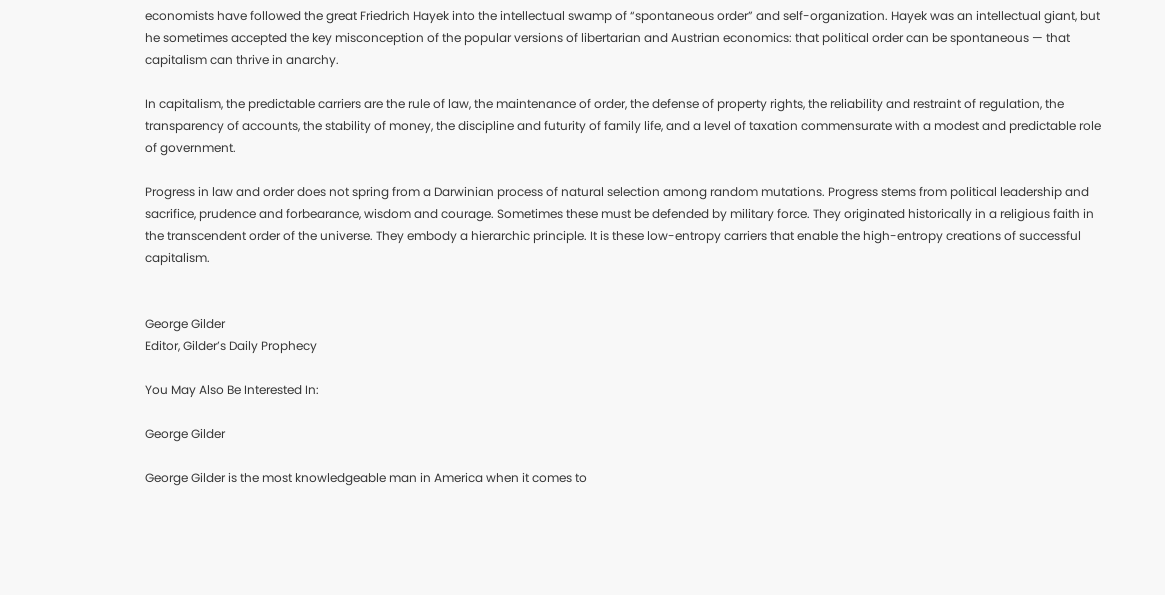economists have followed the great Friedrich Hayek into the intellectual swamp of “spontaneous order” and self-organization. Hayek was an intellectual giant, but he sometimes accepted the key misconception of the popular versions of libertarian and Austrian economics: that political order can be spontaneous — that capitalism can thrive in anarchy.

In capitalism, the predictable carriers are the rule of law, the maintenance of order, the defense of property rights, the reliability and restraint of regulation, the transparency of accounts, the stability of money, the discipline and futurity of family life, and a level of taxation commensurate with a modest and predictable role of government.

Progress in law and order does not spring from a Darwinian process of natural selection among random mutations. Progress stems from political leadership and sacrifice, prudence and forbearance, wisdom and courage. Sometimes these must be defended by military force. They originated historically in a religious faith in the transcendent order of the universe. They embody a hierarchic principle. It is these low-entropy carriers that enable the high-entropy creations of successful capitalism.


George Gilder
Editor, Gilder’s Daily Prophecy

You May Also Be Interested In:

George Gilder

George Gilder is the most knowledgeable man in America when it comes to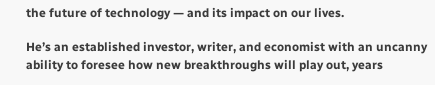the future of technology — and its impact on our lives.

He’s an established investor, writer, and economist with an uncanny ability to foresee how new breakthroughs will play out, years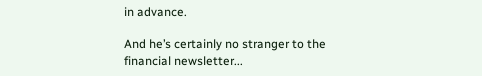in advance.

And he’s certainly no stranger to the financial newsletter...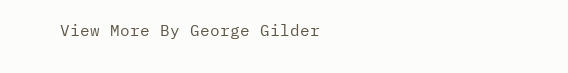View More By George Gilder